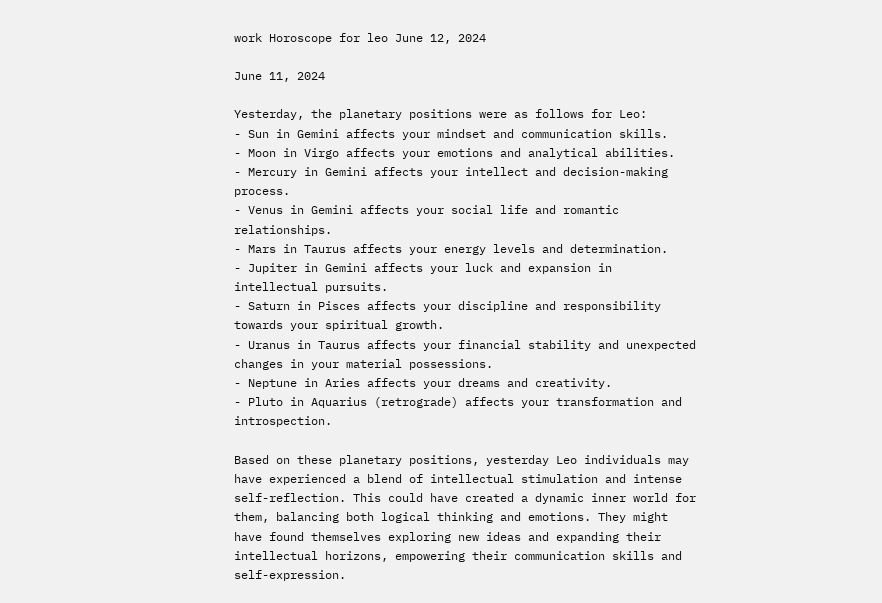work Horoscope for leo June 12, 2024

June 11, 2024

Yesterday, the planetary positions were as follows for Leo:
- Sun in Gemini affects your mindset and communication skills.
- Moon in Virgo affects your emotions and analytical abilities.
- Mercury in Gemini affects your intellect and decision-making process.
- Venus in Gemini affects your social life and romantic relationships.
- Mars in Taurus affects your energy levels and determination.
- Jupiter in Gemini affects your luck and expansion in intellectual pursuits.
- Saturn in Pisces affects your discipline and responsibility towards your spiritual growth.
- Uranus in Taurus affects your financial stability and unexpected changes in your material possessions.
- Neptune in Aries affects your dreams and creativity.
- Pluto in Aquarius (retrograde) affects your transformation and introspection.

Based on these planetary positions, yesterday Leo individuals may have experienced a blend of intellectual stimulation and intense self-reflection. This could have created a dynamic inner world for them, balancing both logical thinking and emotions. They might have found themselves exploring new ideas and expanding their intellectual horizons, empowering their communication skills and self-expression.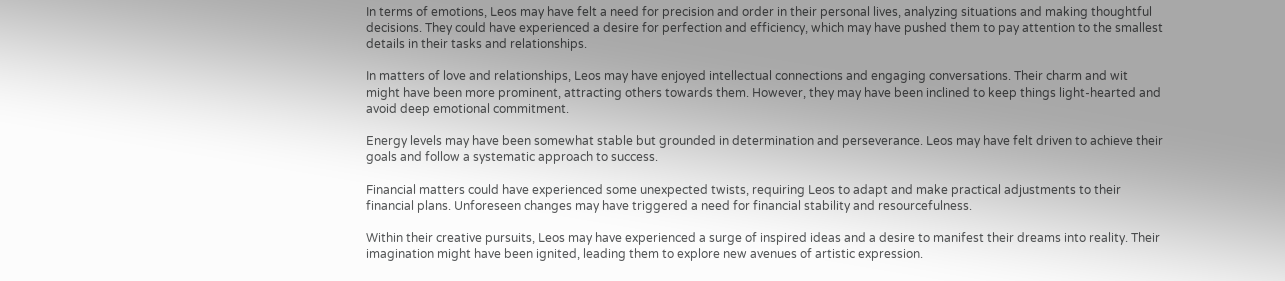In terms of emotions, Leos may have felt a need for precision and order in their personal lives, analyzing situations and making thoughtful decisions. They could have experienced a desire for perfection and efficiency, which may have pushed them to pay attention to the smallest details in their tasks and relationships.

In matters of love and relationships, Leos may have enjoyed intellectual connections and engaging conversations. Their charm and wit might have been more prominent, attracting others towards them. However, they may have been inclined to keep things light-hearted and avoid deep emotional commitment.

Energy levels may have been somewhat stable but grounded in determination and perseverance. Leos may have felt driven to achieve their goals and follow a systematic approach to success.

Financial matters could have experienced some unexpected twists, requiring Leos to adapt and make practical adjustments to their financial plans. Unforeseen changes may have triggered a need for financial stability and resourcefulness.

Within their creative pursuits, Leos may have experienced a surge of inspired ideas and a desire to manifest their dreams into reality. Their imagination might have been ignited, leading them to explore new avenues of artistic expression.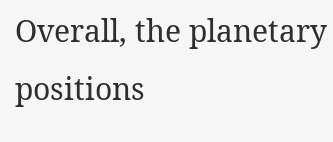Overall, the planetary positions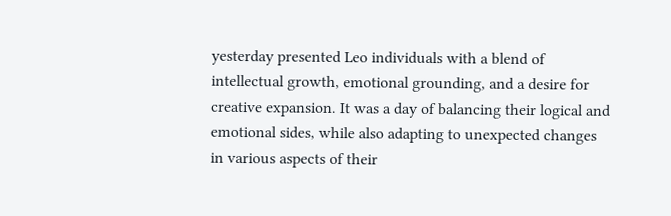yesterday presented Leo individuals with a blend of intellectual growth, emotional grounding, and a desire for creative expansion. It was a day of balancing their logical and emotional sides, while also adapting to unexpected changes in various aspects of their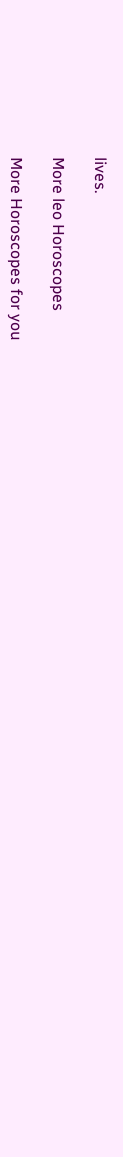lives.

More leo Horoscopes

More Horoscopes for you